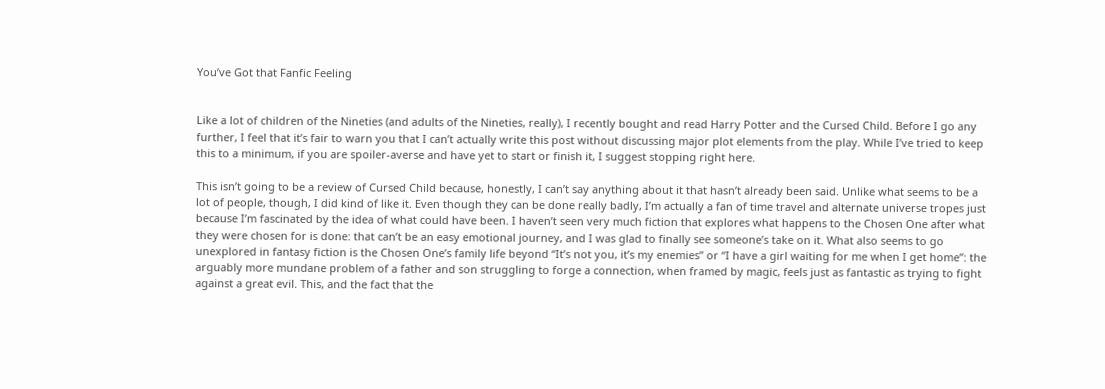You’ve Got that Fanfic Feeling


Like a lot of children of the Nineties (and adults of the Nineties, really), I recently bought and read Harry Potter and the Cursed Child. Before I go any further, I feel that it’s fair to warn you that I can’t actually write this post without discussing major plot elements from the play. While I’ve tried to keep this to a minimum, if you are spoiler-averse and have yet to start or finish it, I suggest stopping right here.

This isn’t going to be a review of Cursed Child because, honestly, I can’t say anything about it that hasn’t already been said. Unlike what seems to be a lot of people, though, I did kind of like it. Even though they can be done really badly, I’m actually a fan of time travel and alternate universe tropes just because I’m fascinated by the idea of what could have been. I haven’t seen very much fiction that explores what happens to the Chosen One after what they were chosen for is done: that can’t be an easy emotional journey, and I was glad to finally see someone’s take on it. What also seems to go unexplored in fantasy fiction is the Chosen One’s family life beyond “It’s not you, it’s my enemies” or “I have a girl waiting for me when I get home”: the arguably more mundane problem of a father and son struggling to forge a connection, when framed by magic, feels just as fantastic as trying to fight against a great evil. This, and the fact that the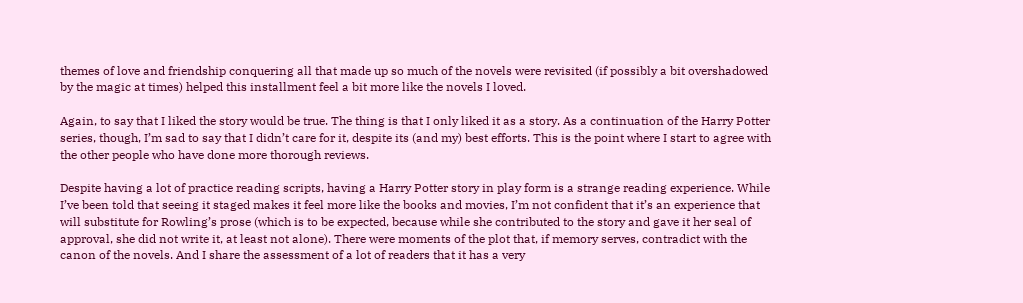themes of love and friendship conquering all that made up so much of the novels were revisited (if possibly a bit overshadowed by the magic at times) helped this installment feel a bit more like the novels I loved.

Again, to say that I liked the story would be true. The thing is that I only liked it as a story. As a continuation of the Harry Potter series, though, I’m sad to say that I didn’t care for it, despite its (and my) best efforts. This is the point where I start to agree with the other people who have done more thorough reviews.

Despite having a lot of practice reading scripts, having a Harry Potter story in play form is a strange reading experience. While I’ve been told that seeing it staged makes it feel more like the books and movies, I’m not confident that it’s an experience that will substitute for Rowling’s prose (which is to be expected, because while she contributed to the story and gave it her seal of approval, she did not write it, at least not alone). There were moments of the plot that, if memory serves, contradict with the canon of the novels. And I share the assessment of a lot of readers that it has a very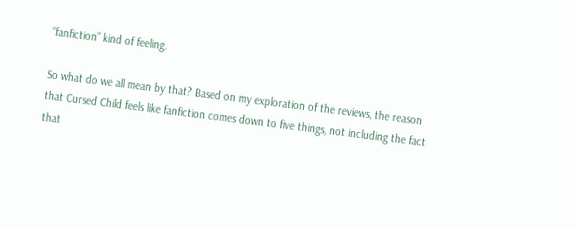“fanfiction” kind of feeling.

So what do we all mean by that? Based on my exploration of the reviews, the reason that Cursed Child feels like fanfiction comes down to five things, not including the fact that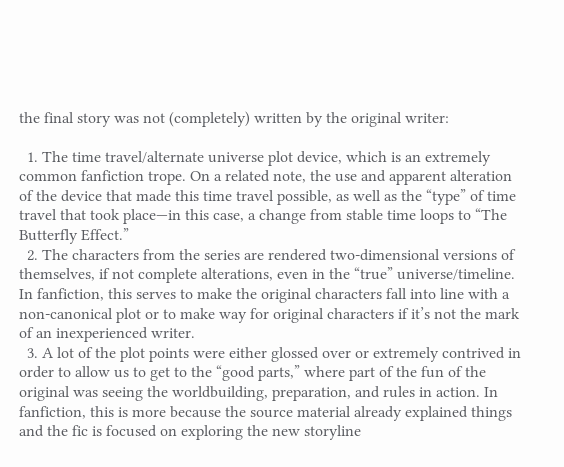the final story was not (completely) written by the original writer:

  1. The time travel/alternate universe plot device, which is an extremely common fanfiction trope. On a related note, the use and apparent alteration of the device that made this time travel possible, as well as the “type” of time travel that took place—in this case, a change from stable time loops to “The Butterfly Effect.”
  2. The characters from the series are rendered two-dimensional versions of themselves, if not complete alterations, even in the “true” universe/timeline. In fanfiction, this serves to make the original characters fall into line with a non-canonical plot or to make way for original characters if it’s not the mark of an inexperienced writer.
  3. A lot of the plot points were either glossed over or extremely contrived in order to allow us to get to the “good parts,” where part of the fun of the original was seeing the worldbuilding, preparation, and rules in action. In fanfiction, this is more because the source material already explained things and the fic is focused on exploring the new storyline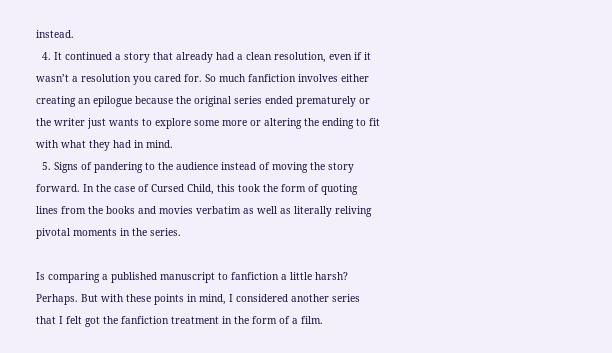instead.
  4. It continued a story that already had a clean resolution, even if it wasn’t a resolution you cared for. So much fanfiction involves either creating an epilogue because the original series ended prematurely or the writer just wants to explore some more or altering the ending to fit with what they had in mind.
  5. Signs of pandering to the audience instead of moving the story forward. In the case of Cursed Child, this took the form of quoting lines from the books and movies verbatim as well as literally reliving pivotal moments in the series.

Is comparing a published manuscript to fanfiction a little harsh? Perhaps. But with these points in mind, I considered another series that I felt got the fanfiction treatment in the form of a film.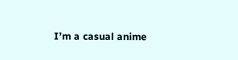I’m a casual anime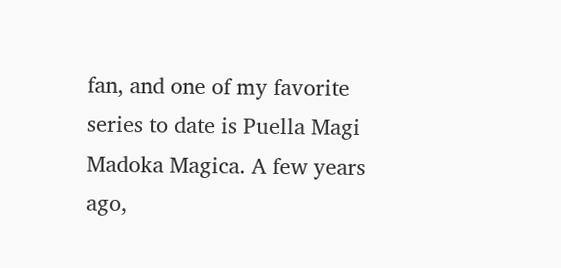fan, and one of my favorite series to date is Puella Magi Madoka Magica. A few years ago,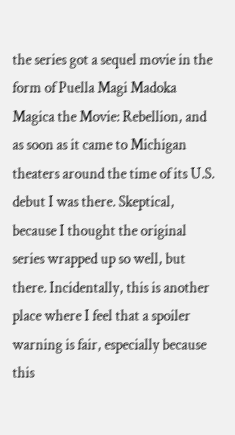the series got a sequel movie in the form of Puella Magi Madoka Magica the Movie: Rebellion, and as soon as it came to Michigan theaters around the time of its U.S. debut I was there. Skeptical, because I thought the original series wrapped up so well, but there. Incidentally, this is another place where I feel that a spoiler warning is fair, especially because this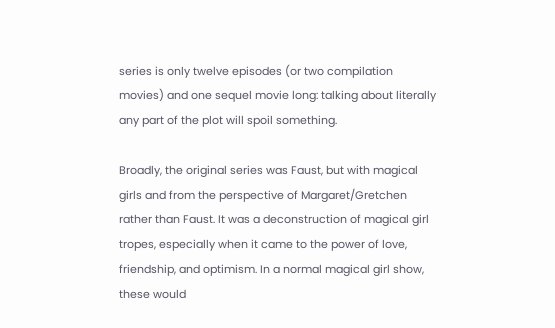series is only twelve episodes (or two compilation movies) and one sequel movie long: talking about literally any part of the plot will spoil something.

Broadly, the original series was Faust, but with magical girls and from the perspective of Margaret/Gretchen rather than Faust. It was a deconstruction of magical girl tropes, especially when it came to the power of love, friendship, and optimism. In a normal magical girl show, these would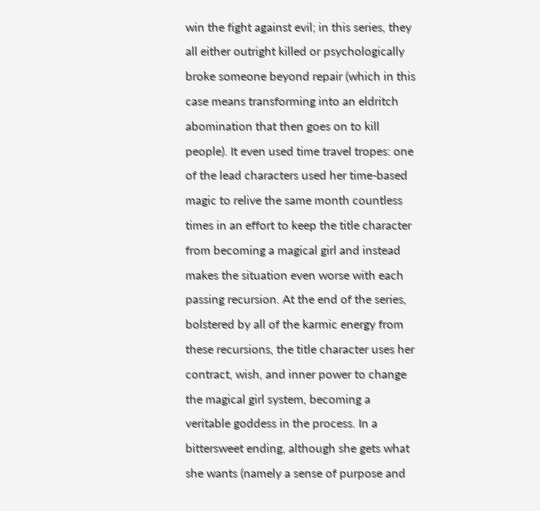win the fight against evil; in this series, they all either outright killed or psychologically broke someone beyond repair (which in this case means transforming into an eldritch abomination that then goes on to kill people). It even used time travel tropes: one of the lead characters used her time-based magic to relive the same month countless times in an effort to keep the title character from becoming a magical girl and instead makes the situation even worse with each passing recursion. At the end of the series, bolstered by all of the karmic energy from these recursions, the title character uses her contract, wish, and inner power to change the magical girl system, becoming a veritable goddess in the process. In a bittersweet ending, although she gets what she wants (namely a sense of purpose and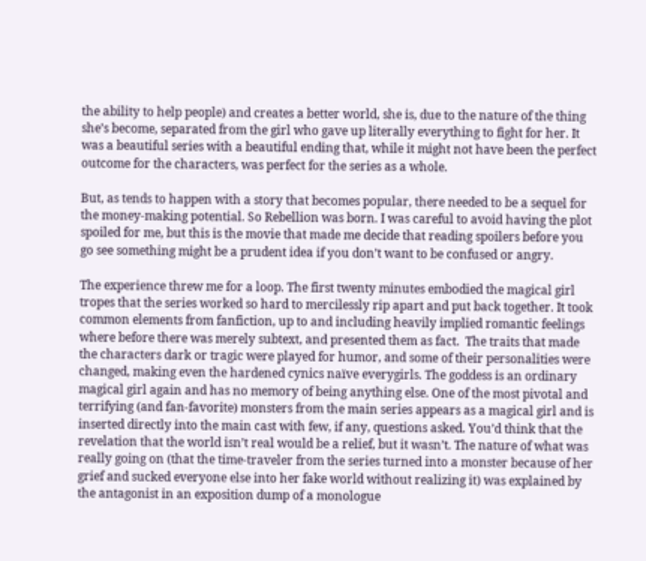the ability to help people) and creates a better world, she is, due to the nature of the thing she’s become, separated from the girl who gave up literally everything to fight for her. It was a beautiful series with a beautiful ending that, while it might not have been the perfect outcome for the characters, was perfect for the series as a whole.

But, as tends to happen with a story that becomes popular, there needed to be a sequel for the money-making potential. So Rebellion was born. I was careful to avoid having the plot spoiled for me, but this is the movie that made me decide that reading spoilers before you go see something might be a prudent idea if you don’t want to be confused or angry.

The experience threw me for a loop. The first twenty minutes embodied the magical girl tropes that the series worked so hard to mercilessly rip apart and put back together. It took common elements from fanfiction, up to and including heavily implied romantic feelings where before there was merely subtext, and presented them as fact.  The traits that made the characters dark or tragic were played for humor, and some of their personalities were changed, making even the hardened cynics naïve everygirls. The goddess is an ordinary magical girl again and has no memory of being anything else. One of the most pivotal and terrifying (and fan-favorite) monsters from the main series appears as a magical girl and is inserted directly into the main cast with few, if any, questions asked. You’d think that the revelation that the world isn’t real would be a relief, but it wasn’t. The nature of what was really going on (that the time-traveler from the series turned into a monster because of her grief and sucked everyone else into her fake world without realizing it) was explained by the antagonist in an exposition dump of a monologue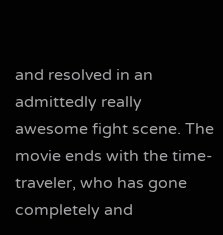and resolved in an admittedly really awesome fight scene. The movie ends with the time-traveler, who has gone completely and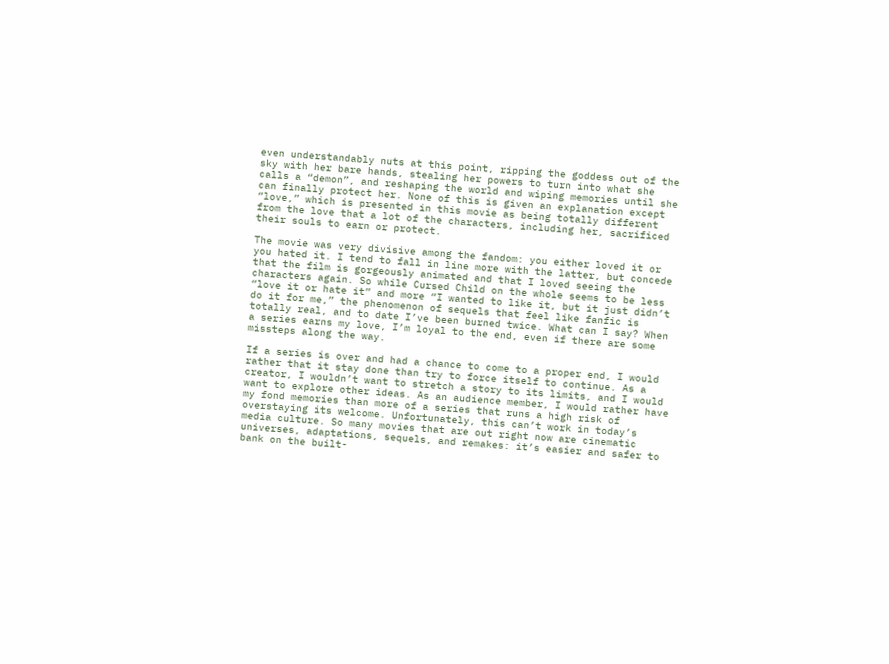even understandably nuts at this point, ripping the goddess out of the sky with her bare hands, stealing her powers to turn into what she calls a “demon”, and reshaping the world and wiping memories until she can finally protect her. None of this is given an explanation except “love,” which is presented in this movie as being totally different from the love that a lot of the characters, including her, sacrificed their souls to earn or protect.

The movie was very divisive among the fandom: you either loved it or you hated it. I tend to fall in line more with the latter, but concede that the film is gorgeously animated and that I loved seeing the characters again. So while Cursed Child on the whole seems to be less “love it or hate it” and more “I wanted to like it, but it just didn’t do it for me,” the phenomenon of sequels that feel like fanfic is totally real, and to date I’ve been burned twice. What can I say? When a series earns my love, I’m loyal to the end, even if there are some missteps along the way.

If a series is over and had a chance to come to a proper end, I would rather that it stay done than try to force itself to continue. As a creator, I wouldn’t want to stretch a story to its limits, and I would want to explore other ideas. As an audience member, I would rather have my fond memories than more of a series that runs a high risk of overstaying its welcome. Unfortunately, this can’t work in today’s media culture. So many movies that are out right now are cinematic universes, adaptations, sequels, and remakes: it’s easier and safer to bank on the built-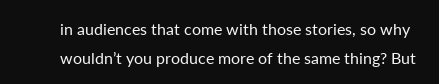in audiences that come with those stories, so why wouldn’t you produce more of the same thing? But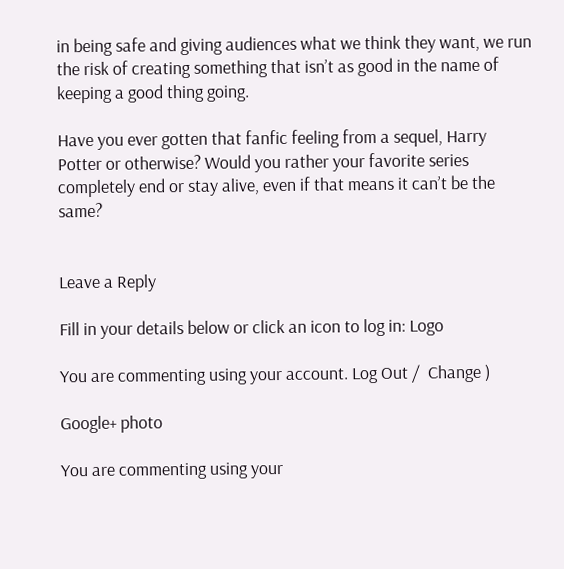in being safe and giving audiences what we think they want, we run the risk of creating something that isn’t as good in the name of keeping a good thing going.

Have you ever gotten that fanfic feeling from a sequel, Harry Potter or otherwise? Would you rather your favorite series completely end or stay alive, even if that means it can’t be the same?


Leave a Reply

Fill in your details below or click an icon to log in: Logo

You are commenting using your account. Log Out /  Change )

Google+ photo

You are commenting using your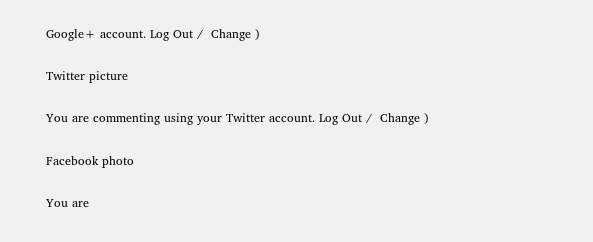Google+ account. Log Out /  Change )

Twitter picture

You are commenting using your Twitter account. Log Out /  Change )

Facebook photo

You are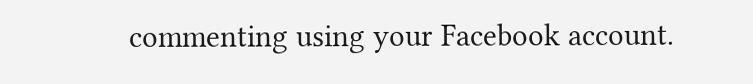commenting using your Facebook account.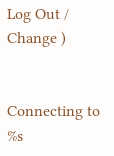Log Out /  Change )


Connecting to %s